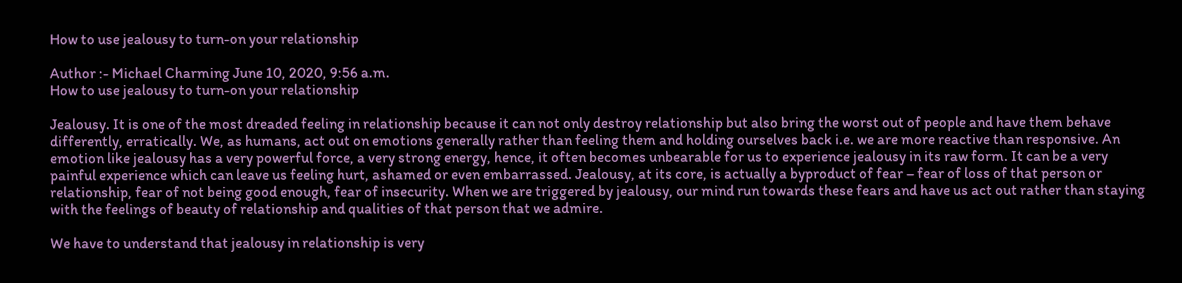How to use jealousy to turn-on your relationship

Author :- Michael Charming June 10, 2020, 9:56 a.m.
How to use jealousy to turn-on your relationship

Jealousy. It is one of the most dreaded feeling in relationship because it can not only destroy relationship but also bring the worst out of people and have them behave differently, erratically. We, as humans, act out on emotions generally rather than feeling them and holding ourselves back i.e. we are more reactive than responsive. An emotion like jealousy has a very powerful force, a very strong energy, hence, it often becomes unbearable for us to experience jealousy in its raw form. It can be a very painful experience which can leave us feeling hurt, ashamed or even embarrassed. Jealousy, at its core, is actually a byproduct of fear – fear of loss of that person or relationship, fear of not being good enough, fear of insecurity. When we are triggered by jealousy, our mind run towards these fears and have us act out rather than staying with the feelings of beauty of relationship and qualities of that person that we admire.

We have to understand that jealousy in relationship is very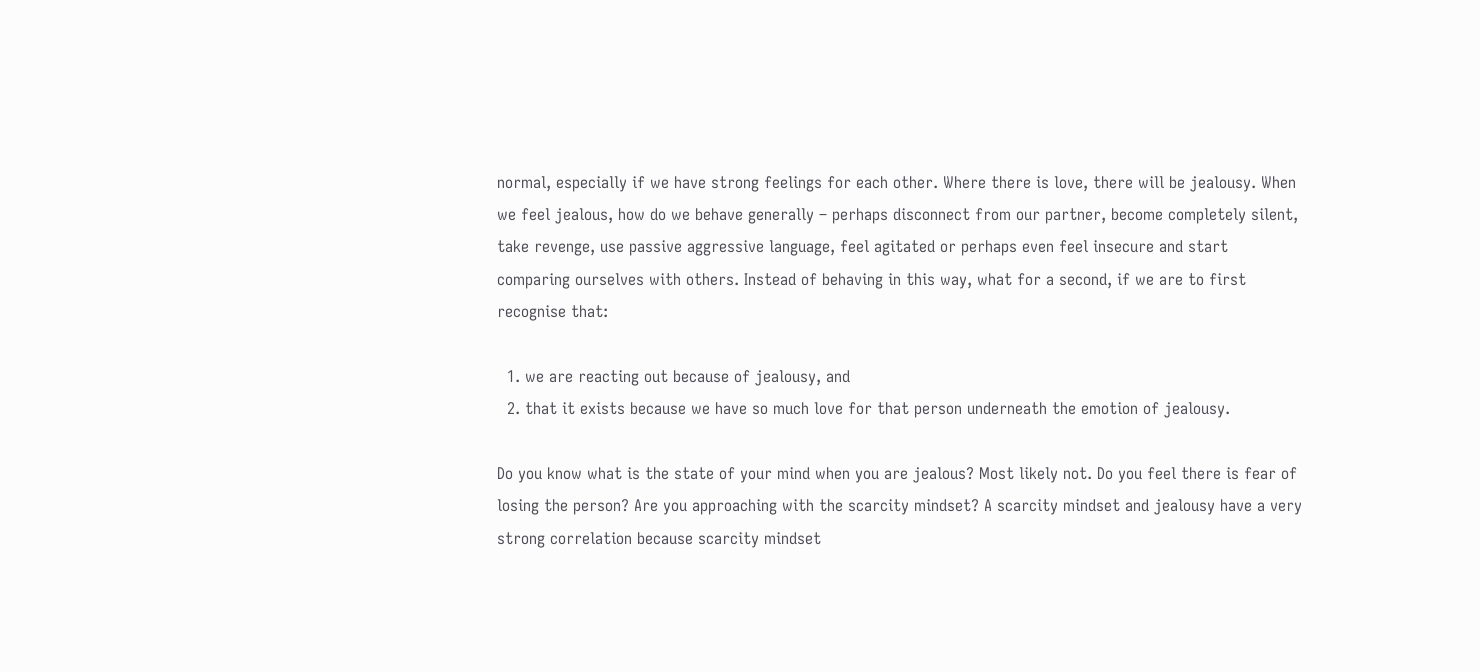normal, especially if we have strong feelings for each other. Where there is love, there will be jealousy. When we feel jealous, how do we behave generally – perhaps disconnect from our partner, become completely silent, take revenge, use passive aggressive language, feel agitated or perhaps even feel insecure and start comparing ourselves with others. Instead of behaving in this way, what for a second, if we are to first recognise that:

  1. we are reacting out because of jealousy, and
  2. that it exists because we have so much love for that person underneath the emotion of jealousy.

Do you know what is the state of your mind when you are jealous? Most likely not. Do you feel there is fear of losing the person? Are you approaching with the scarcity mindset? A scarcity mindset and jealousy have a very strong correlation because scarcity mindset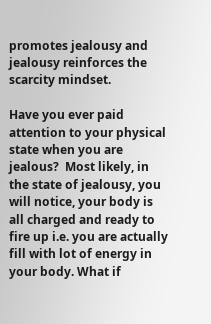promotes jealousy and jealousy reinforces the scarcity mindset.

Have you ever paid attention to your physical state when you are jealous?  Most likely, in the state of jealousy, you will notice, your body is all charged and ready to fire up i.e. you are actually fill with lot of energy in your body. What if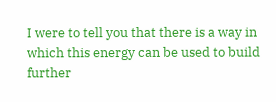I were to tell you that there is a way in which this energy can be used to build further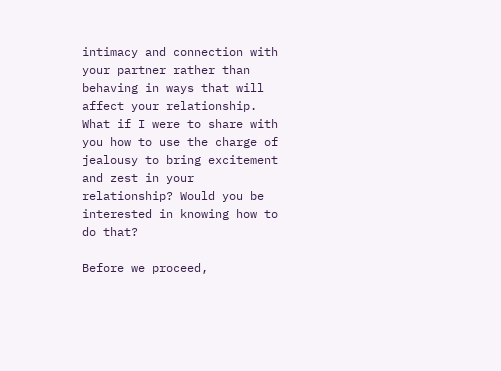intimacy and connection with your partner rather than behaving in ways that will affect your relationship. What if I were to share with you how to use the charge of jealousy to bring excitement and zest in your relationship? Would you be interested in knowing how to do that?

Before we proceed,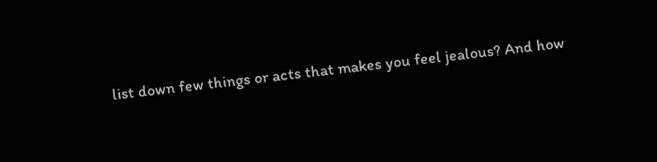list down few things or acts that makes you feel jealous? And how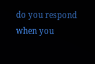do you respond when you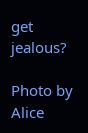get jealous?

Photo by Alice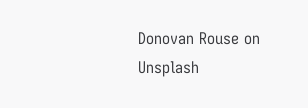Donovan Rouse on Unsplash